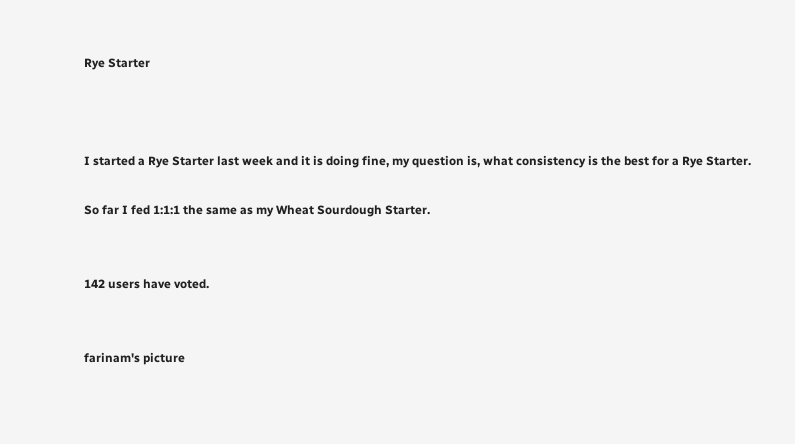Rye Starter



I started a Rye Starter last week and it is doing fine, my question is, what consistency is the best for a Rye Starter.

So far I fed 1:1:1 the same as my Wheat Sourdough Starter.


142 users have voted.


farinam's picture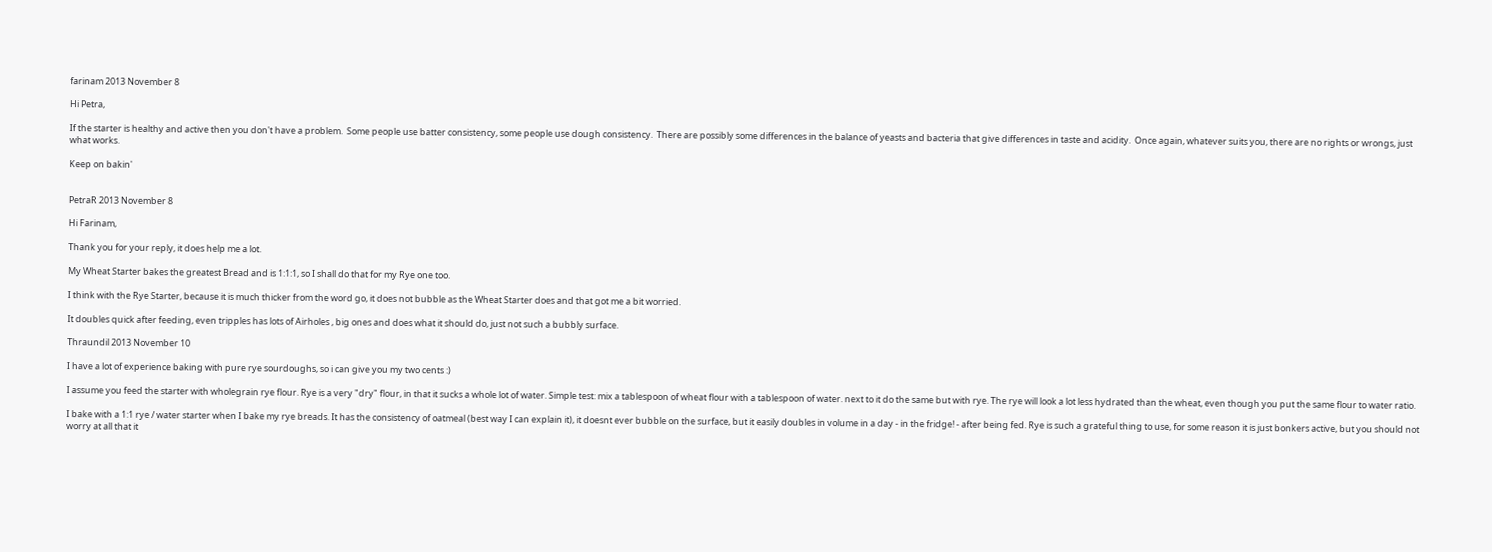farinam 2013 November 8

Hi Petra,

If the starter is healthy and active then you don't have a problem.  Some people use batter consistency, some people use dough consistency.  There are possibly some differences in the balance of yeasts and bacteria that give differences in taste and acidity.  Once again, whatever suits you, there are no rights or wrongs, just what works.

Keep on bakin'


PetraR 2013 November 8

Hi Farinam,

Thank you for your reply, it does help me a lot.

My Wheat Starter bakes the greatest Bread and is 1:1:1, so I shall do that for my Rye one too.

I think with the Rye Starter, because it is much thicker from the word go, it does not bubble as the Wheat Starter does and that got me a bit worried.

It doubles quick after feeding, even tripples has lots of Airholes , big ones and does what it should do, just not such a bubbly surface.

Thraundil 2013 November 10

I have a lot of experience baking with pure rye sourdoughs, so i can give you my two cents :)

I assume you feed the starter with wholegrain rye flour. Rye is a very "dry" flour, in that it sucks a whole lot of water. Simple test: mix a tablespoon of wheat flour with a tablespoon of water. next to it do the same but with rye. The rye will look a lot less hydrated than the wheat, even though you put the same flour to water ratio.

I bake with a 1:1 rye / water starter when I bake my rye breads. It has the consistency of oatmeal (best way I can explain it), it doesnt ever bubble on the surface, but it easily doubles in volume in a day - in the fridge! - after being fed. Rye is such a grateful thing to use, for some reason it is just bonkers active, but you should not worry at all that it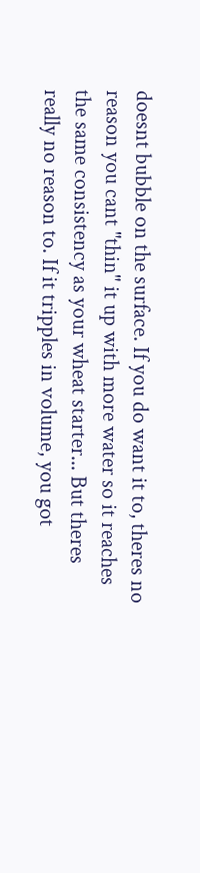doesnt bubble on the surface. If you do want it to, theres no reason you cant "thin" it up with more water so it reaches the same consistency as your wheat starter... But theres really no reason to. If it tripples in volume, you got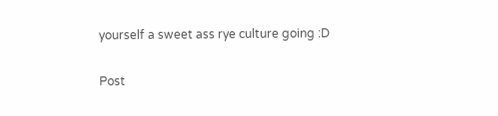yourself a sweet ass rye culture going :D

Post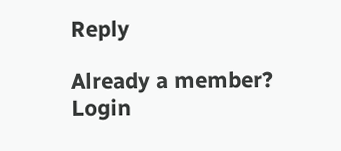Reply

Already a member? Login